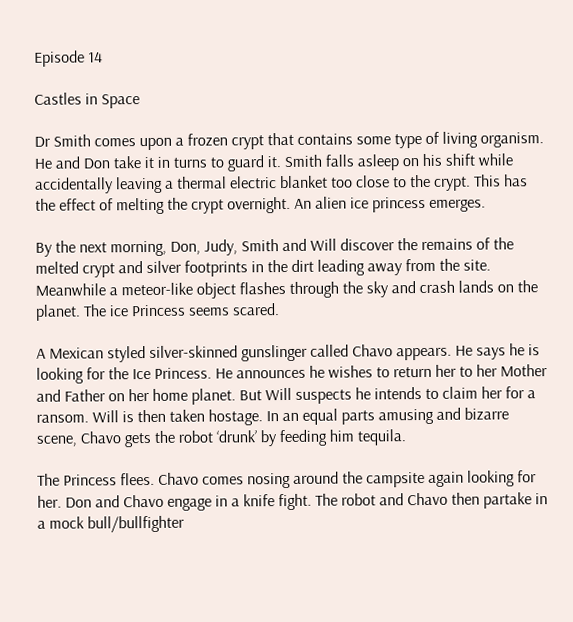Episode 14

Castles in Space

Dr Smith comes upon a frozen crypt that contains some type of living organism. He and Don take it in turns to guard it. Smith falls asleep on his shift while accidentally leaving a thermal electric blanket too close to the crypt. This has the effect of melting the crypt overnight. An alien ice princess emerges.

By the next morning, Don, Judy, Smith and Will discover the remains of the melted crypt and silver footprints in the dirt leading away from the site. Meanwhile a meteor-like object flashes through the sky and crash lands on the planet. The ice Princess seems scared.

A Mexican styled silver-skinned gunslinger called Chavo appears. He says he is looking for the Ice Princess. He announces he wishes to return her to her Mother and Father on her home planet. But Will suspects he intends to claim her for a ransom. Will is then taken hostage. In an equal parts amusing and bizarre scene, Chavo gets the robot ‘drunk’ by feeding him tequila.

The Princess flees. Chavo comes nosing around the campsite again looking for her. Don and Chavo engage in a knife fight. The robot and Chavo then partake in a mock bull/bullfighter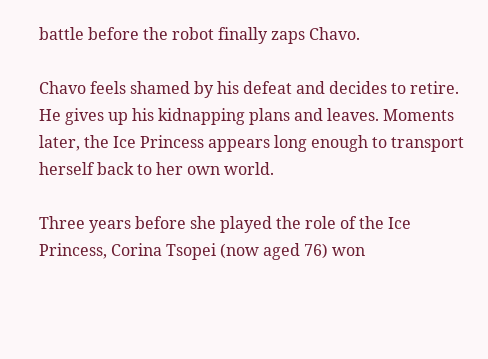battle before the robot finally zaps Chavo.

Chavo feels shamed by his defeat and decides to retire. He gives up his kidnapping plans and leaves. Moments later, the Ice Princess appears long enough to transport herself back to her own world.

Three years before she played the role of the Ice Princess, Corina Tsopei (now aged 76) won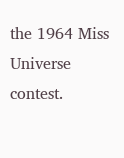the 1964 Miss Universe contest.